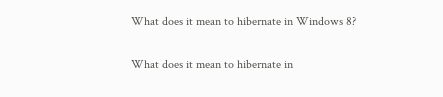What does it mean to hibernate in Windows 8?

What does it mean to hibernate in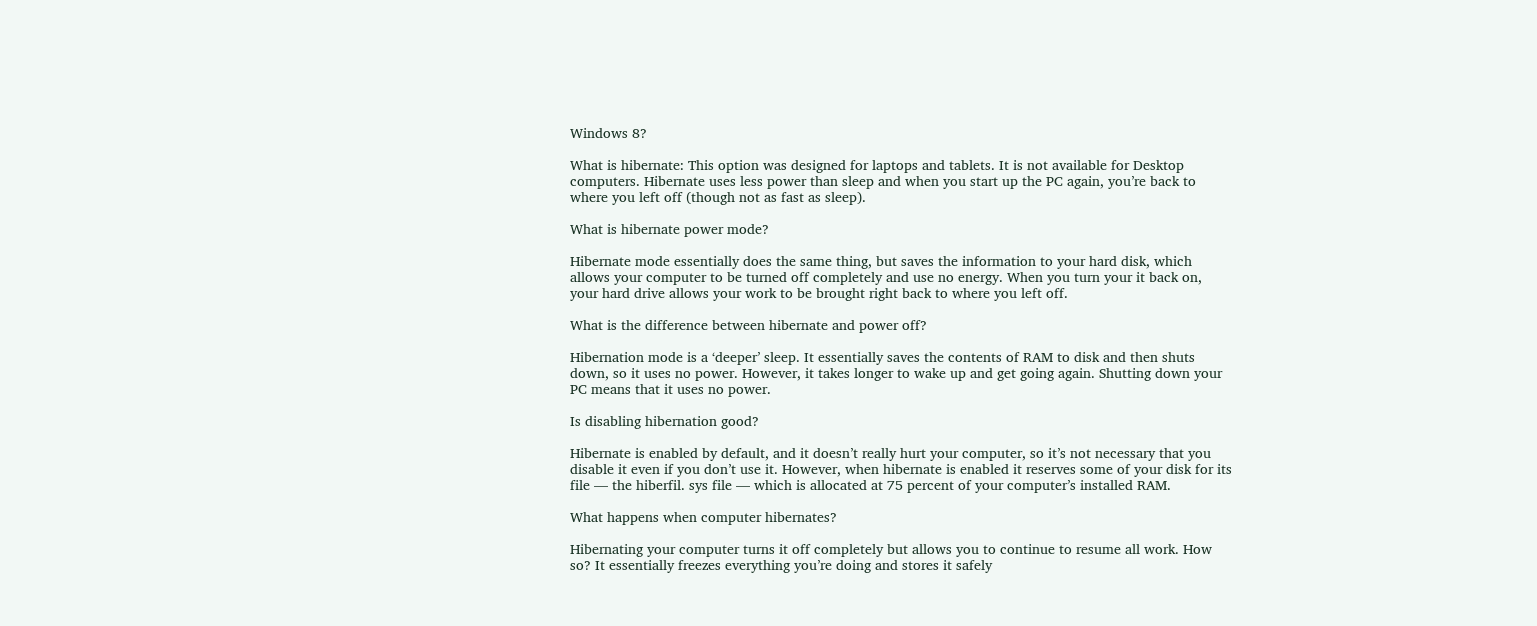Windows 8?

What is hibernate: This option was designed for laptops and tablets. It is not available for Desktop computers. Hibernate uses less power than sleep and when you start up the PC again, you’re back to where you left off (though not as fast as sleep).

What is hibernate power mode?

Hibernate mode essentially does the same thing, but saves the information to your hard disk, which allows your computer to be turned off completely and use no energy. When you turn your it back on, your hard drive allows your work to be brought right back to where you left off.

What is the difference between hibernate and power off?

Hibernation mode is a ‘deeper’ sleep. It essentially saves the contents of RAM to disk and then shuts down, so it uses no power. However, it takes longer to wake up and get going again. Shutting down your PC means that it uses no power.

Is disabling hibernation good?

Hibernate is enabled by default, and it doesn’t really hurt your computer, so it’s not necessary that you disable it even if you don’t use it. However, when hibernate is enabled it reserves some of your disk for its file — the hiberfil. sys file — which is allocated at 75 percent of your computer’s installed RAM.

What happens when computer hibernates?

Hibernating your computer turns it off completely but allows you to continue to resume all work. How so? It essentially freezes everything you’re doing and stores it safely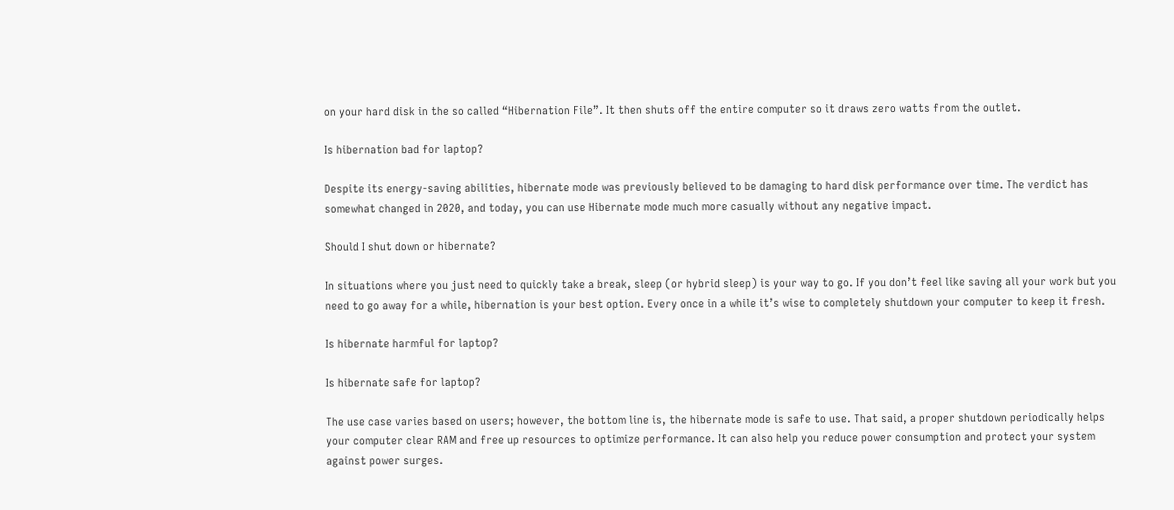on your hard disk in the so called “Hibernation File”. It then shuts off the entire computer so it draws zero watts from the outlet.

Is hibernation bad for laptop?

Despite its energy-saving abilities, hibernate mode was previously believed to be damaging to hard disk performance over time. The verdict has somewhat changed in 2020, and today, you can use Hibernate mode much more casually without any negative impact.

Should I shut down or hibernate?

In situations where you just need to quickly take a break, sleep (or hybrid sleep) is your way to go. If you don’t feel like saving all your work but you need to go away for a while, hibernation is your best option. Every once in a while it’s wise to completely shutdown your computer to keep it fresh.

Is hibernate harmful for laptop?

Is hibernate safe for laptop?

The use case varies based on users; however, the bottom line is, the hibernate mode is safe to use. That said, a proper shutdown periodically helps your computer clear RAM and free up resources to optimize performance. It can also help you reduce power consumption and protect your system against power surges.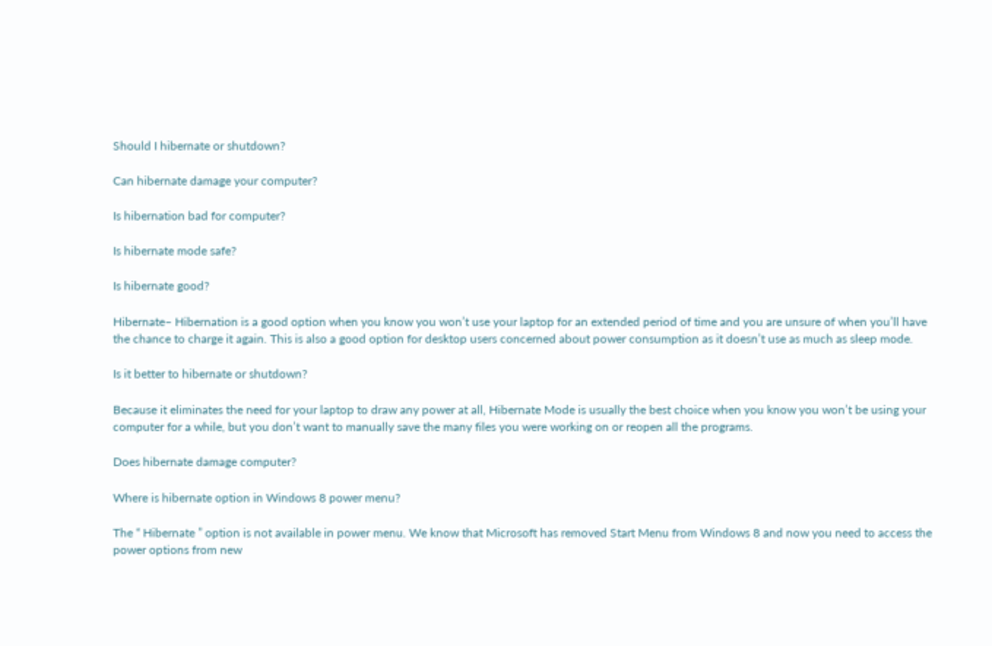Should I hibernate or shutdown?

Can hibernate damage your computer?

Is hibernation bad for computer?

Is hibernate mode safe?

Is hibernate good?

Hibernate– Hibernation is a good option when you know you won’t use your laptop for an extended period of time and you are unsure of when you’ll have the chance to charge it again. This is also a good option for desktop users concerned about power consumption as it doesn’t use as much as sleep mode.

Is it better to hibernate or shutdown?

Because it eliminates the need for your laptop to draw any power at all, Hibernate Mode is usually the best choice when you know you won’t be using your computer for a while, but you don’t want to manually save the many files you were working on or reopen all the programs.

Does hibernate damage computer?

Where is hibernate option in Windows 8 power menu?

The “ Hibernate ” option is not available in power menu. We know that Microsoft has removed Start Menu from Windows 8 and now you need to access the power options from new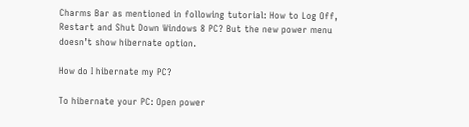Charms Bar as mentioned in following tutorial: How to Log Off, Restart and Shut Down Windows 8 PC? But the new power menu doesn’t show hibernate option.

How do I hibernate my PC?

To hibernate your PC: Open power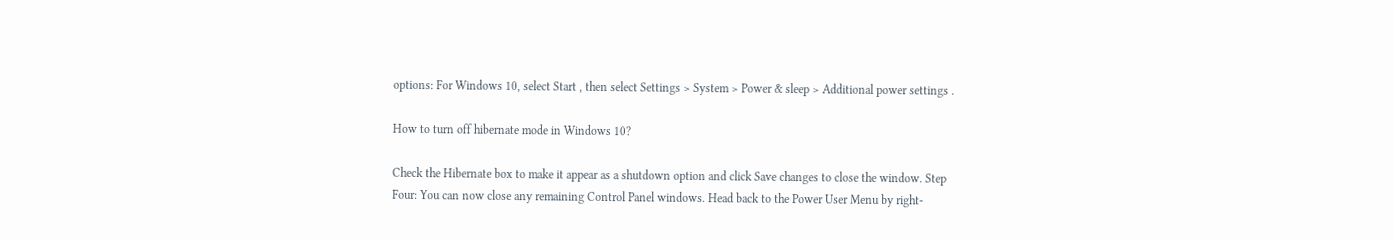options: For Windows 10, select Start , then select Settings > System > Power & sleep > Additional power settings .

How to turn off hibernate mode in Windows 10?

Check the Hibernate box to make it appear as a shutdown option and click Save changes to close the window. Step Four: You can now close any remaining Control Panel windows. Head back to the Power User Menu by right-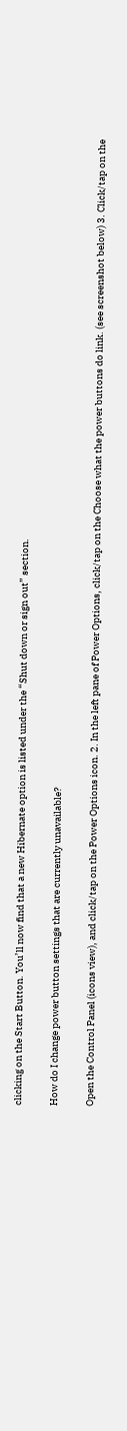clicking on the Start Button. You’ll now find that a new Hibernate option is listed under the “Shut down or sign out” section.

How do I change power button settings that are currently unavailable?

Open the Control Panel (icons view), and click/tap on the Power Options icon. 2. In the left pane of Power Options, click/tap on the Choose what the power buttons do link. (see screenshot below) 3. Click/tap on the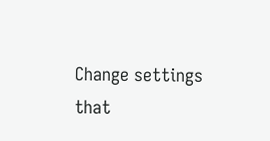Change settings that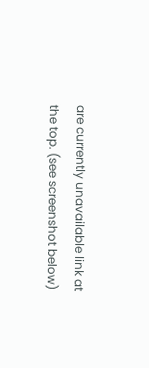are currently unavailable link at the top. (see screenshot below)